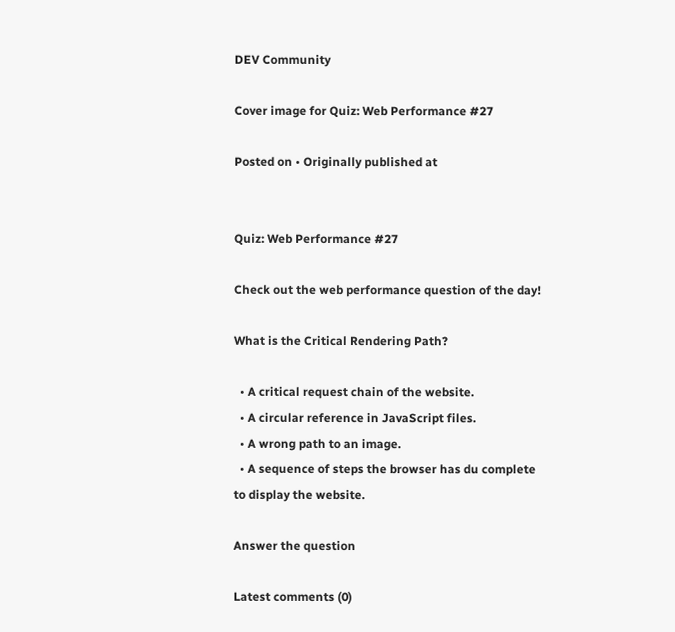DEV Community

Cover image for Quiz: Web Performance #27

Posted on • Originally published at


Quiz: Web Performance #27

Check out the web performance question of the day!

What is the Critical Rendering Path?

  • A critical request chain of the website.
  • A circular reference in JavaScript files.
  • A wrong path to an image.
  • A sequence of steps the browser has du complete to display the website.

Answer the question

Latest comments (0)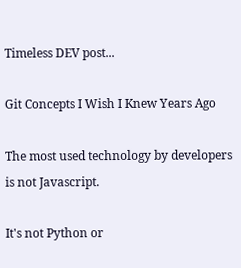Timeless DEV post...

Git Concepts I Wish I Knew Years Ago

The most used technology by developers is not Javascript.

It's not Python or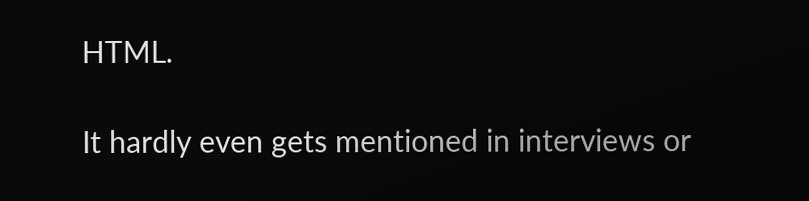HTML.

It hardly even gets mentioned in interviews or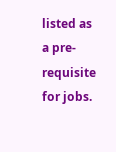listed as a pre-requisite for jobs.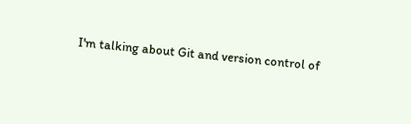I'm talking about Git and version control of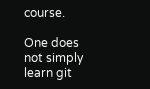course.

One does not simply learn git